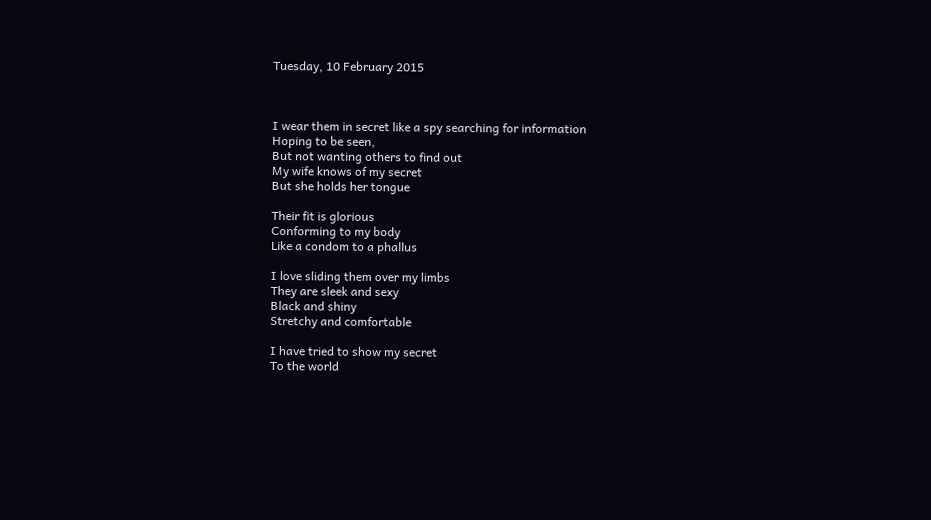Tuesday, 10 February 2015



I wear them in secret like a spy searching for information
Hoping to be seen,
But not wanting others to find out
My wife knows of my secret
But she holds her tongue

Their fit is glorious
Conforming to my body
Like a condom to a phallus

I love sliding them over my limbs
They are sleek and sexy
Black and shiny
Stretchy and comfortable

I have tried to show my secret
To the world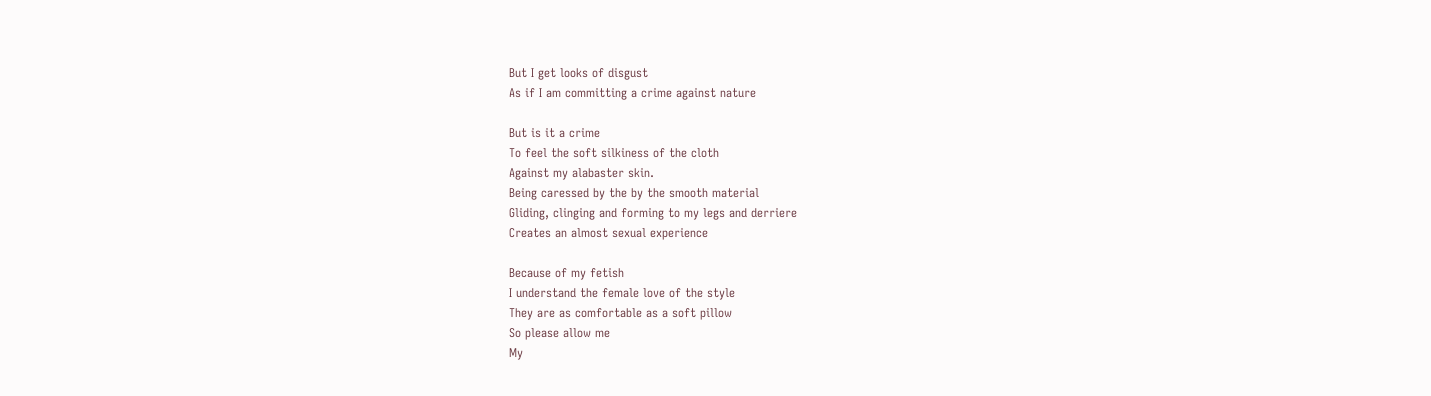But I get looks of disgust
As if I am committing a crime against nature

But is it a crime
To feel the soft silkiness of the cloth
Against my alabaster skin.
Being caressed by the by the smooth material
Gliding, clinging and forming to my legs and derriere
Creates an almost sexual experience

Because of my fetish
I understand the female love of the style
They are as comfortable as a soft pillow
So please allow me
My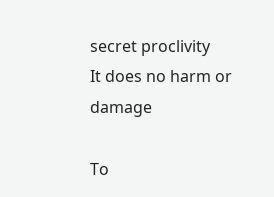secret proclivity
It does no harm or damage

To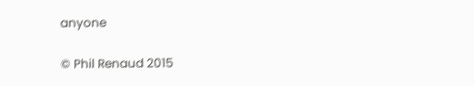anyone

© Phil Renaud 2015